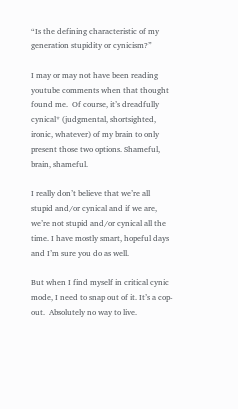“Is the defining characteristic of my generation stupidity or cynicism?”

I may or may not have been reading youtube comments when that thought found me.  Of course, it’s dreadfully cynical* (judgmental, shortsighted, ironic, whatever) of my brain to only present those two options. Shameful, brain, shameful.

I really don’t believe that we’re all stupid and/or cynical and if we are, we’re not stupid and/or cynical all the time. I have mostly smart, hopeful days and I’m sure you do as well.

But when I find myself in critical cynic mode, I need to snap out of it. It’s a cop-out.  Absolutely no way to live.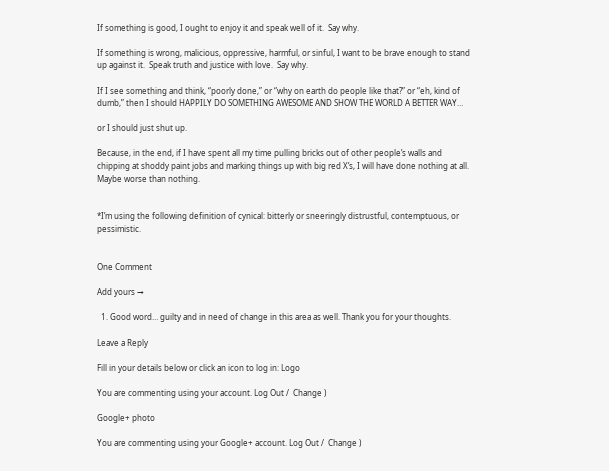If something is good, I ought to enjoy it and speak well of it.  Say why.

If something is wrong, malicious, oppressive, harmful, or sinful, I want to be brave enough to stand up against it.  Speak truth and justice with love.  Say why.

If I see something and think, “poorly done,” or “why on earth do people like that?” or “eh, kind of dumb,” then I should HAPPILY DO SOMETHING AWESOME AND SHOW THE WORLD A BETTER WAY…

or I should just shut up.

Because, in the end, if I have spent all my time pulling bricks out of other people’s walls and chipping at shoddy paint jobs and marking things up with big red X’s, I will have done nothing at all. Maybe worse than nothing.


*I’m using the following definition of cynical: bitterly or sneeringly distrustful, contemptuous, or pessimistic.


One Comment

Add yours →

  1. Good word… guilty and in need of change in this area as well. Thank you for your thoughts.

Leave a Reply

Fill in your details below or click an icon to log in: Logo

You are commenting using your account. Log Out /  Change )

Google+ photo

You are commenting using your Google+ account. Log Out /  Change )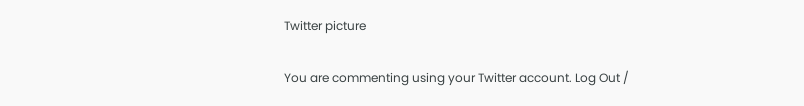Twitter picture

You are commenting using your Twitter account. Log Out /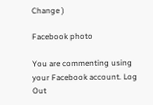Change )

Facebook photo

You are commenting using your Facebook account. Log Out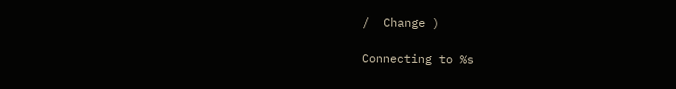/  Change )

Connecting to %s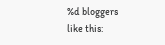%d bloggers like this: